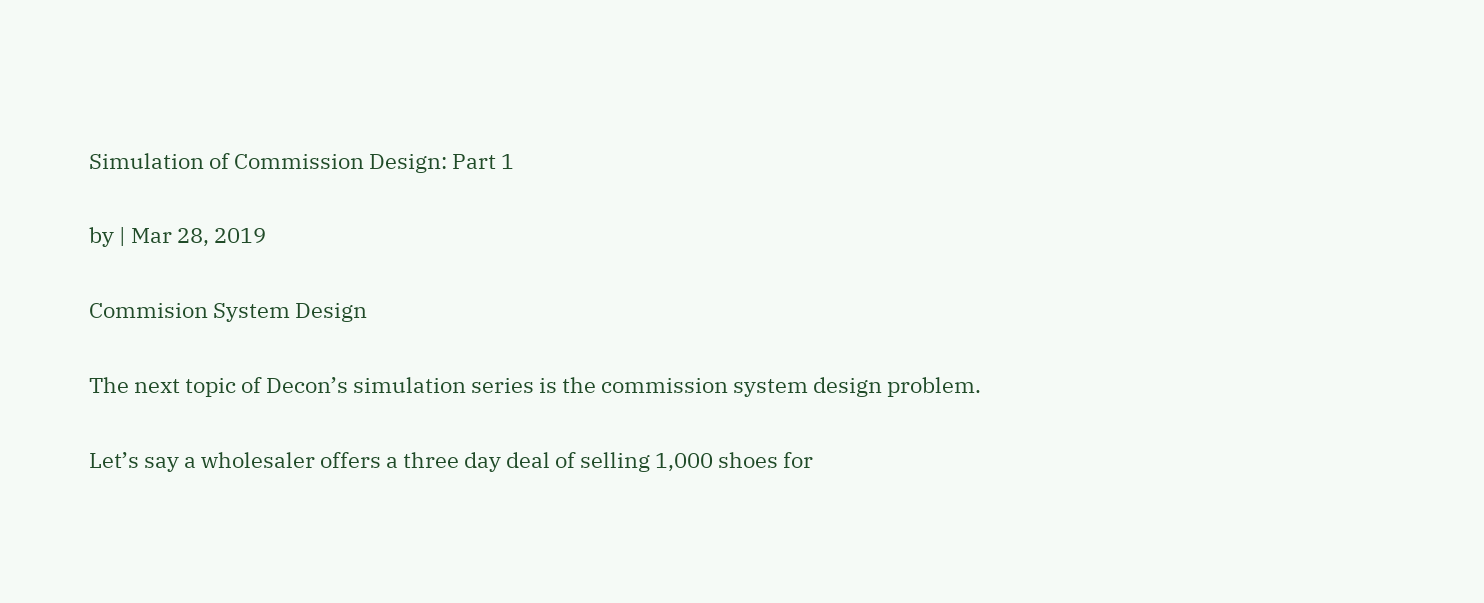Simulation of Commission Design: Part 1

by | Mar 28, 2019

Commision System Design

The next topic of Decon’s simulation series is the commission system design problem.

Let’s say a wholesaler offers a three day deal of selling 1,000 shoes for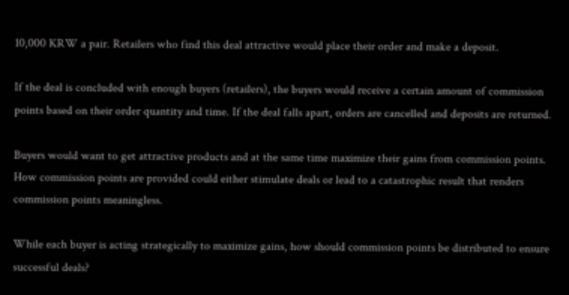10,000 KRW a pair. Retailers who find this deal attractive would place their order and make a deposit.

If the deal is concluded with enough buyers (retailers), the buyers would receive a certain amount of commission points based on their order quantity and time. If the deal falls apart, orders are cancelled and deposits are returned.

Buyers would want to get attractive products and at the same time maximize their gains from commission points. How commission points are provided could either stimulate deals or lead to a catastrophic result that renders commission points meaningless.

While each buyer is acting strategically to maximize gains, how should commission points be distributed to ensure successful deals?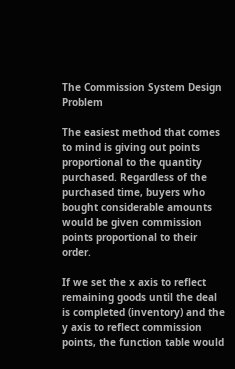The Commission System Design Problem

The easiest method that comes to mind is giving out points proportional to the quantity purchased. Regardless of the purchased time, buyers who bought considerable amounts would be given commission points proportional to their order.

If we set the x axis to reflect remaining goods until the deal is completed (inventory) and the y axis to reflect commission points, the function table would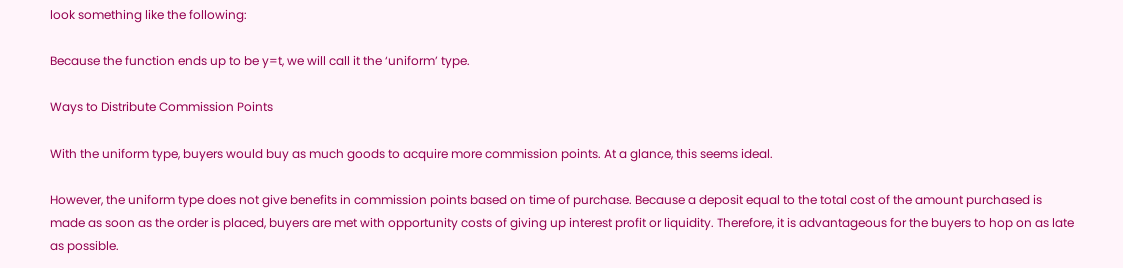look something like the following:

Because the function ends up to be y=t, we will call it the ‘uniform’ type.

Ways to Distribute Commission Points

With the uniform type, buyers would buy as much goods to acquire more commission points. At a glance, this seems ideal.

However, the uniform type does not give benefits in commission points based on time of purchase. Because a deposit equal to the total cost of the amount purchased is made as soon as the order is placed, buyers are met with opportunity costs of giving up interest profit or liquidity. Therefore, it is advantageous for the buyers to hop on as late as possible.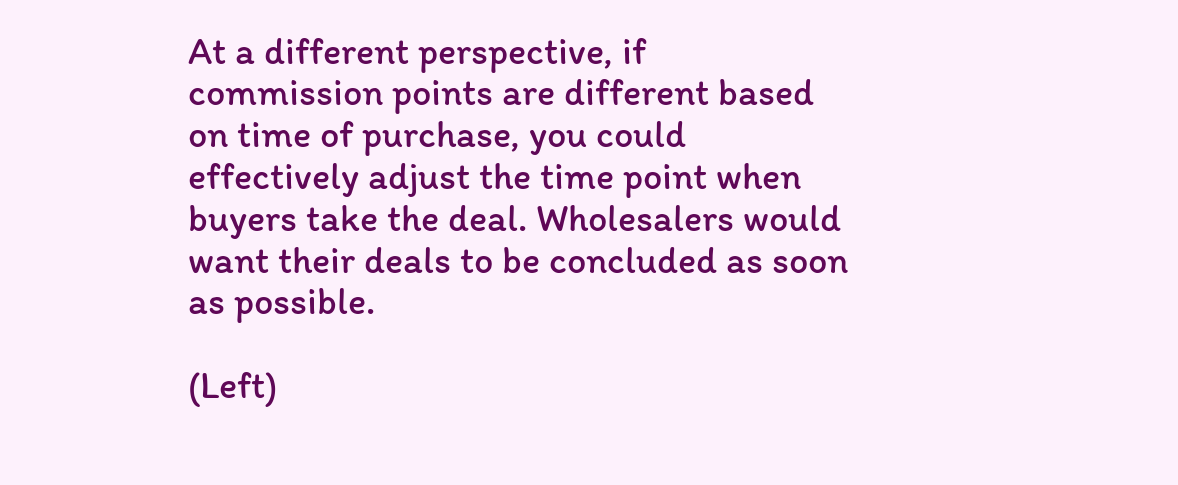At a different perspective, if commission points are different based on time of purchase, you could effectively adjust the time point when buyers take the deal. Wholesalers would want their deals to be concluded as soon as possible.

(Left)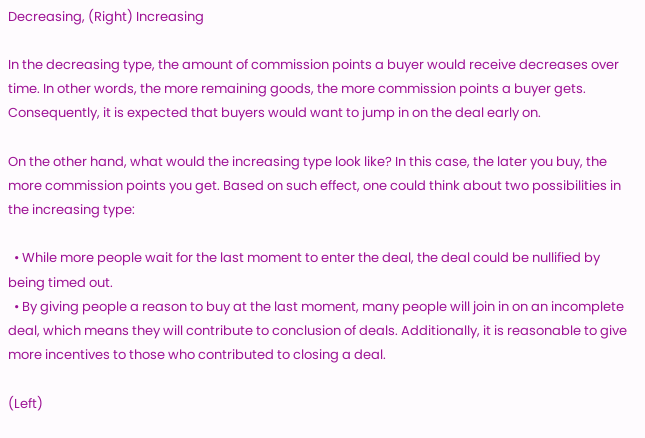Decreasing, (Right) Increasing

In the decreasing type, the amount of commission points a buyer would receive decreases over time. In other words, the more remaining goods, the more commission points a buyer gets. Consequently, it is expected that buyers would want to jump in on the deal early on.

On the other hand, what would the increasing type look like? In this case, the later you buy, the more commission points you get. Based on such effect, one could think about two possibilities in the increasing type:

  • While more people wait for the last moment to enter the deal, the deal could be nullified by being timed out.
  • By giving people a reason to buy at the last moment, many people will join in on an incomplete deal, which means they will contribute to conclusion of deals. Additionally, it is reasonable to give more incentives to those who contributed to closing a deal.

(Left)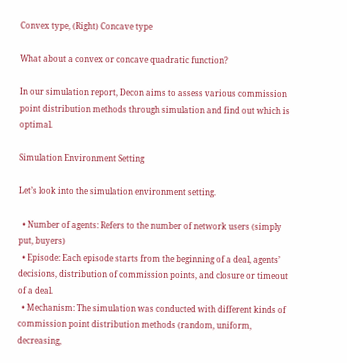Convex type, (Right) Concave type

What about a convex or concave quadratic function?

In our simulation report, Decon aims to assess various commission point distribution methods through simulation and find out which is optimal.

Simulation Environment Setting

Let’s look into the simulation environment setting.

  • Number of agents: Refers to the number of network users (simply put, buyers)
  • Episode: Each episode starts from the beginning of a deal, agents’ decisions, distribution of commission points, and closure or timeout of a deal.
  • Mechanism: The simulation was conducted with different kinds of commission point distribution methods (random, uniform, decreasing,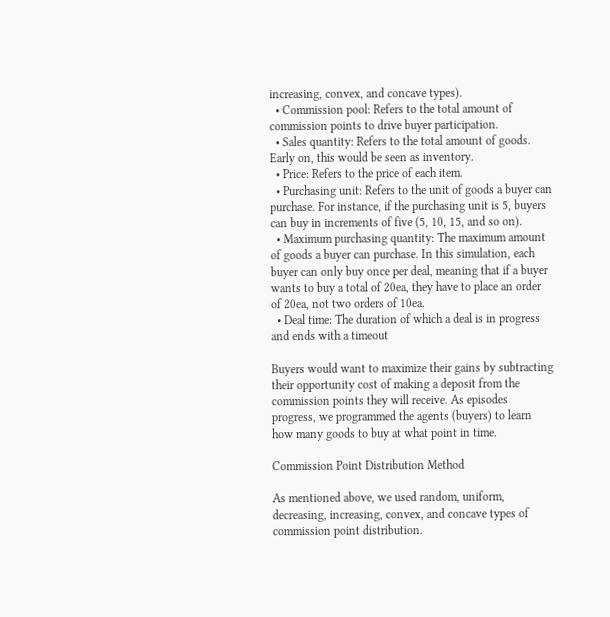increasing, convex, and concave types).
  • Commission pool: Refers to the total amount of commission points to drive buyer participation.
  • Sales quantity: Refers to the total amount of goods. Early on, this would be seen as inventory.
  • Price: Refers to the price of each item.
  • Purchasing unit: Refers to the unit of goods a buyer can purchase. For instance, if the purchasing unit is 5, buyers can buy in increments of five (5, 10, 15, and so on).
  • Maximum purchasing quantity: The maximum amount of goods a buyer can purchase. In this simulation, each buyer can only buy once per deal, meaning that if a buyer wants to buy a total of 20ea, they have to place an order of 20ea, not two orders of 10ea.
  • Deal time: The duration of which a deal is in progress and ends with a timeout

Buyers would want to maximize their gains by subtracting their opportunity cost of making a deposit from the commission points they will receive. As episodes progress, we programmed the agents (buyers) to learn how many goods to buy at what point in time.

Commission Point Distribution Method

As mentioned above, we used random, uniform, decreasing, increasing, convex, and concave types of commission point distribution.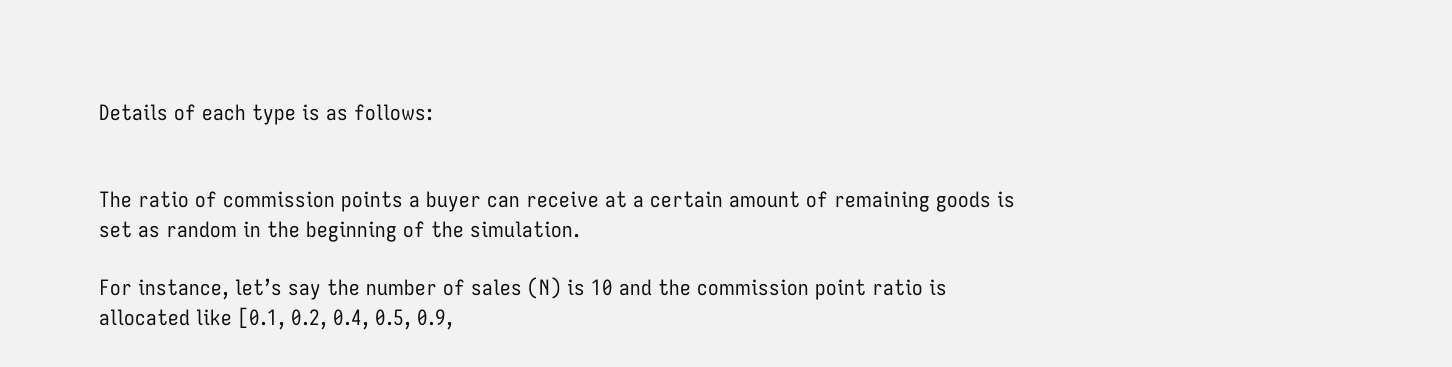Details of each type is as follows:


The ratio of commission points a buyer can receive at a certain amount of remaining goods is set as random in the beginning of the simulation.

For instance, let’s say the number of sales (N) is 10 and the commission point ratio is allocated like [0.1, 0.2, 0.4, 0.5, 0.9,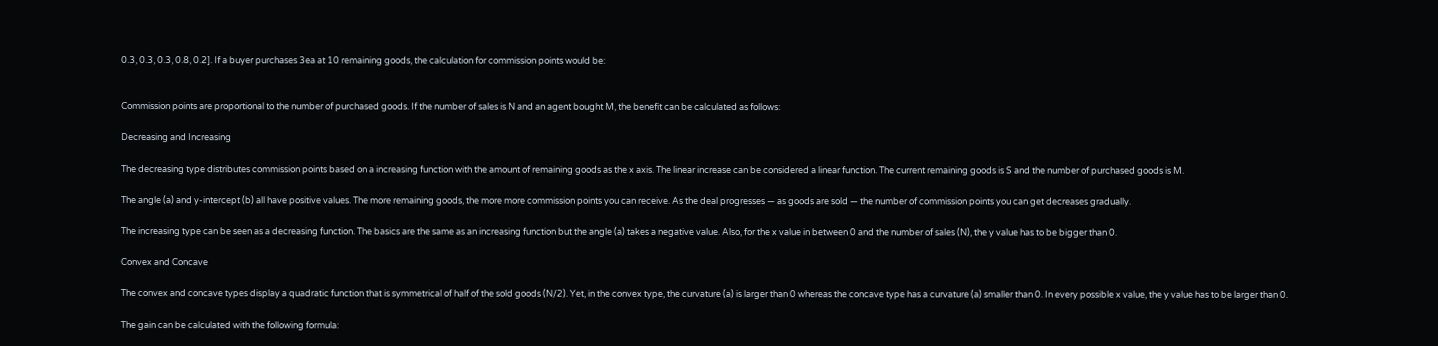0.3, 0.3, 0.3, 0.8, 0.2]. If a buyer purchases 3ea at 10 remaining goods, the calculation for commission points would be:


Commission points are proportional to the number of purchased goods. If the number of sales is N and an agent bought M, the benefit can be calculated as follows:

Decreasing and Increasing

The decreasing type distributes commission points based on a increasing function with the amount of remaining goods as the x axis. The linear increase can be considered a linear function. The current remaining goods is S and the number of purchased goods is M.

The angle (a) and y-intercept (b) all have positive values. The more remaining goods, the more more commission points you can receive. As the deal progresses — as goods are sold — the number of commission points you can get decreases gradually.

The increasing type can be seen as a decreasing function. The basics are the same as an increasing function but the angle (a) takes a negative value. Also, for the x value in between 0 and the number of sales (N), the y value has to be bigger than 0.

Convex and Concave

The convex and concave types display a quadratic function that is symmetrical of half of the sold goods (N/2). Yet, in the convex type, the curvature (a) is larger than 0 whereas the concave type has a curvature (a) smaller than 0. In every possible x value, the y value has to be larger than 0.

The gain can be calculated with the following formula: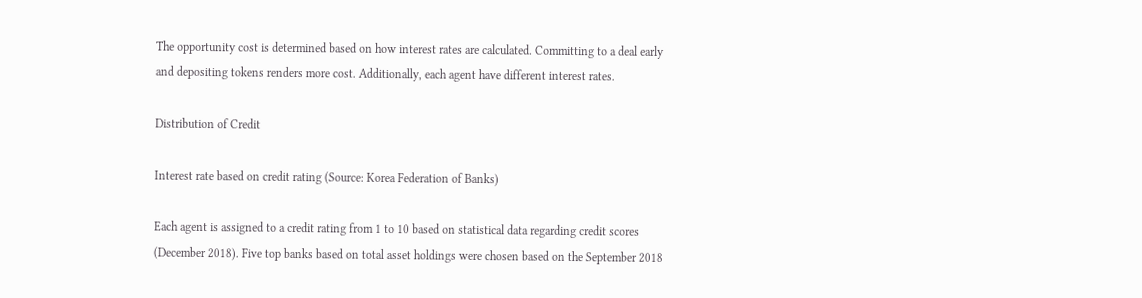The opportunity cost is determined based on how interest rates are calculated. Committing to a deal early and depositing tokens renders more cost. Additionally, each agent have different interest rates.

Distribution of Credit

Interest rate based on credit rating (Source: Korea Federation of Banks)

Each agent is assigned to a credit rating from 1 to 10 based on statistical data regarding credit scores (December 2018). Five top banks based on total asset holdings were chosen based on the September 2018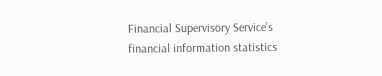Financial Supervisory Service’s financial information statistics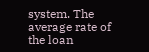system. The average rate of the loan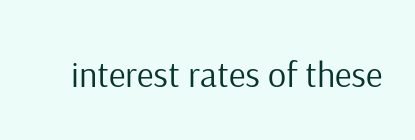interest rates of these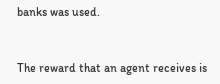banks was used.


The reward that an agent receives is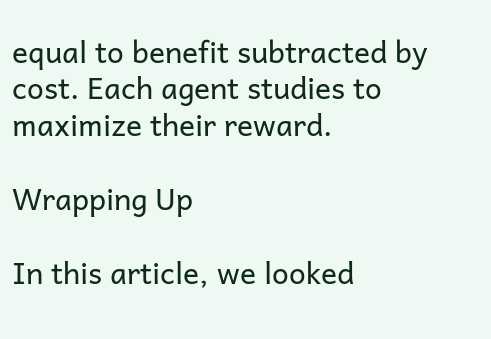equal to benefit subtracted by cost. Each agent studies to maximize their reward.

Wrapping Up

In this article, we looked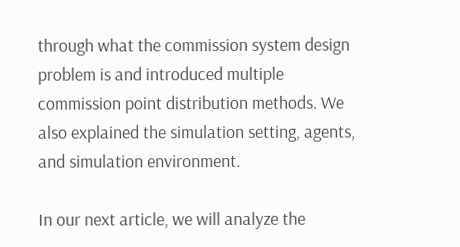through what the commission system design problem is and introduced multiple commission point distribution methods. We also explained the simulation setting, agents, and simulation environment.

In our next article, we will analyze the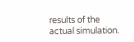results of the actual simulation.